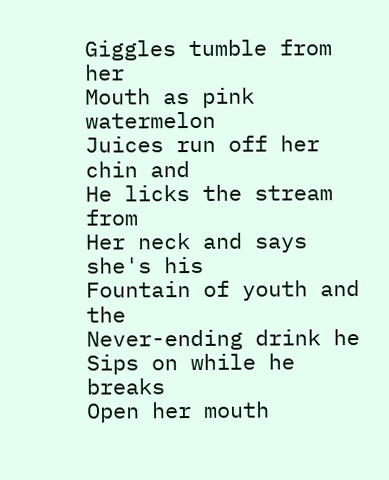Giggles tumble from her
Mouth as pink watermelon
Juices run off her chin and
He licks the stream from
Her neck and says she's his
Fountain of youth and the
Never-ending drink he
Sips on while he breaks
Open her mouth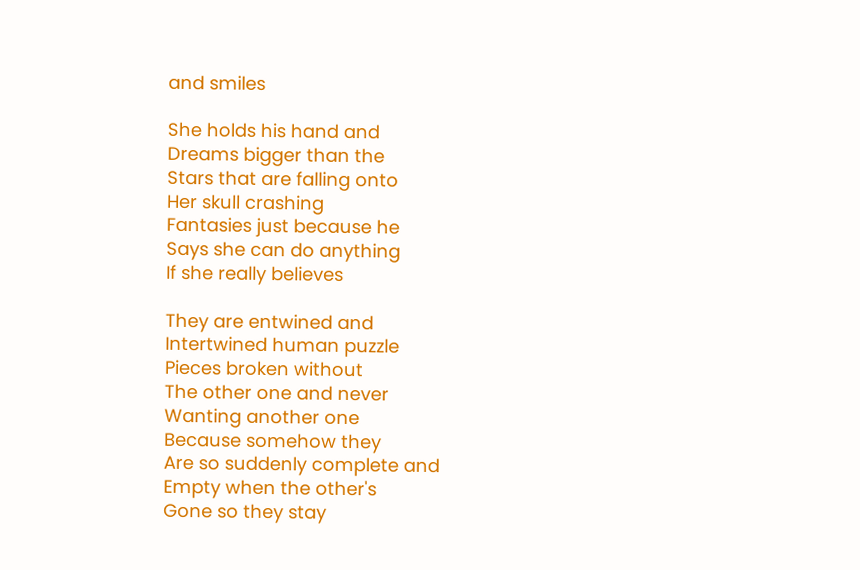and smiles

She holds his hand and
Dreams bigger than the
Stars that are falling onto
Her skull crashing
Fantasies just because he
Says she can do anything
If she really believes

They are entwined and
Intertwined human puzzle
Pieces broken without
The other one and never
Wanting another one
Because somehow they
Are so suddenly complete and
Empty when the other's
Gone so they stay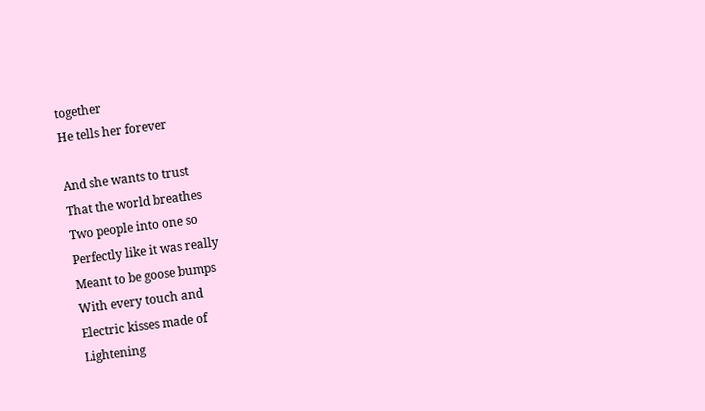together
He tells her forever

And she wants to trust
That the world breathes
Two people into one so
Perfectly like it was really
Meant to be goose bumps
With every touch and
Electric kisses made of
Lightening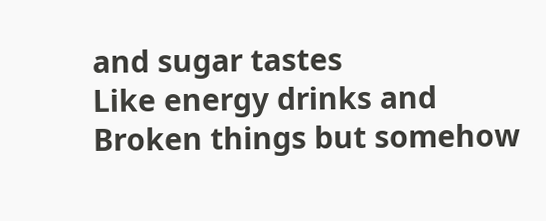and sugar tastes
Like energy drinks and
Broken things but somehow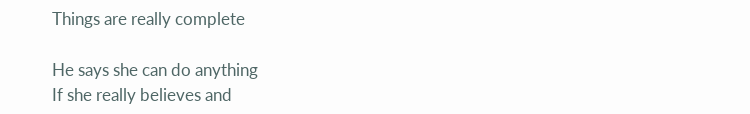Things are really complete

He says she can do anything
If she really believes and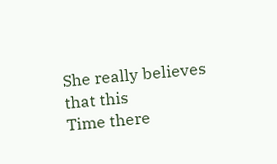She really believes that this
Time there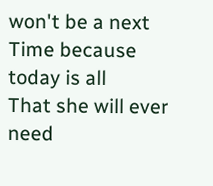won't be a next
Time because today is all
That she will ever need